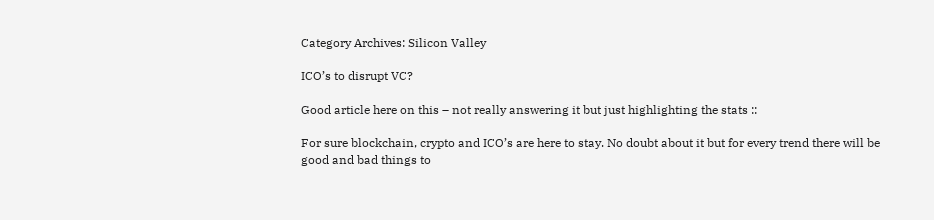Category Archives: Silicon Valley

ICO’s to disrupt VC?

Good article here on this – not really answering it but just highlighting the stats ::

For sure blockchain, crypto and ICO’s are here to stay. No doubt about it but for every trend there will be good and bad things to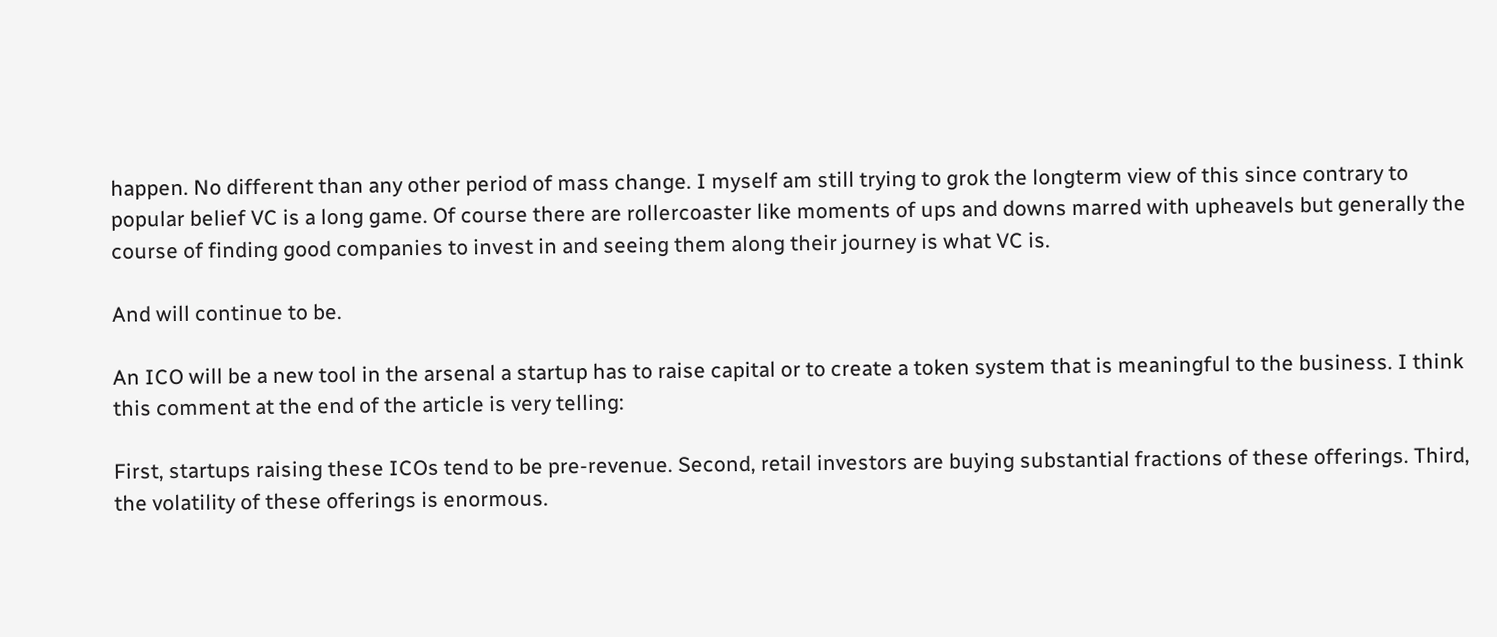happen. No different than any other period of mass change. I myself am still trying to grok the longterm view of this since contrary to popular belief VC is a long game. Of course there are rollercoaster like moments of ups and downs marred with upheavels but generally the course of finding good companies to invest in and seeing them along their journey is what VC is.

And will continue to be.

An ICO will be a new tool in the arsenal a startup has to raise capital or to create a token system that is meaningful to the business. I think this comment at the end of the article is very telling:

First, startups raising these ICOs tend to be pre-revenue. Second, retail investors are buying substantial fractions of these offerings. Third, the volatility of these offerings is enormous.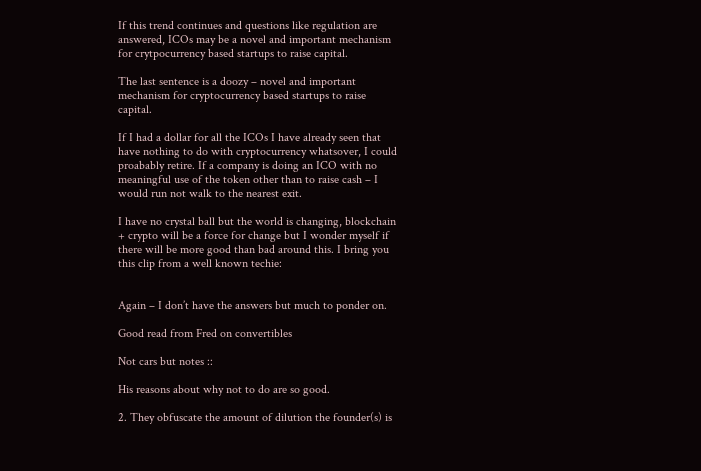If this trend continues and questions like regulation are answered, ICOs may be a novel and important mechanism for crytpocurrency based startups to raise capital.

The last sentence is a doozy – novel and important mechanism for cryptocurrency based startups to raise capital.

If I had a dollar for all the ICOs I have already seen that have nothing to do with cryptocurrency whatsover, I could proabably retire. If a company is doing an ICO with no meaningful use of the token other than to raise cash – I would run not walk to the nearest exit.

I have no crystal ball but the world is changing, blockchain + crypto will be a force for change but I wonder myself if there will be more good than bad around this. I bring you this clip from a well known techie:


Again – I don’t have the answers but much to ponder on.

Good read from Fred on convertibles

Not cars but notes ::

His reasons about why not to do are so good.

2. They obfuscate the amount of dilution the founder(s) is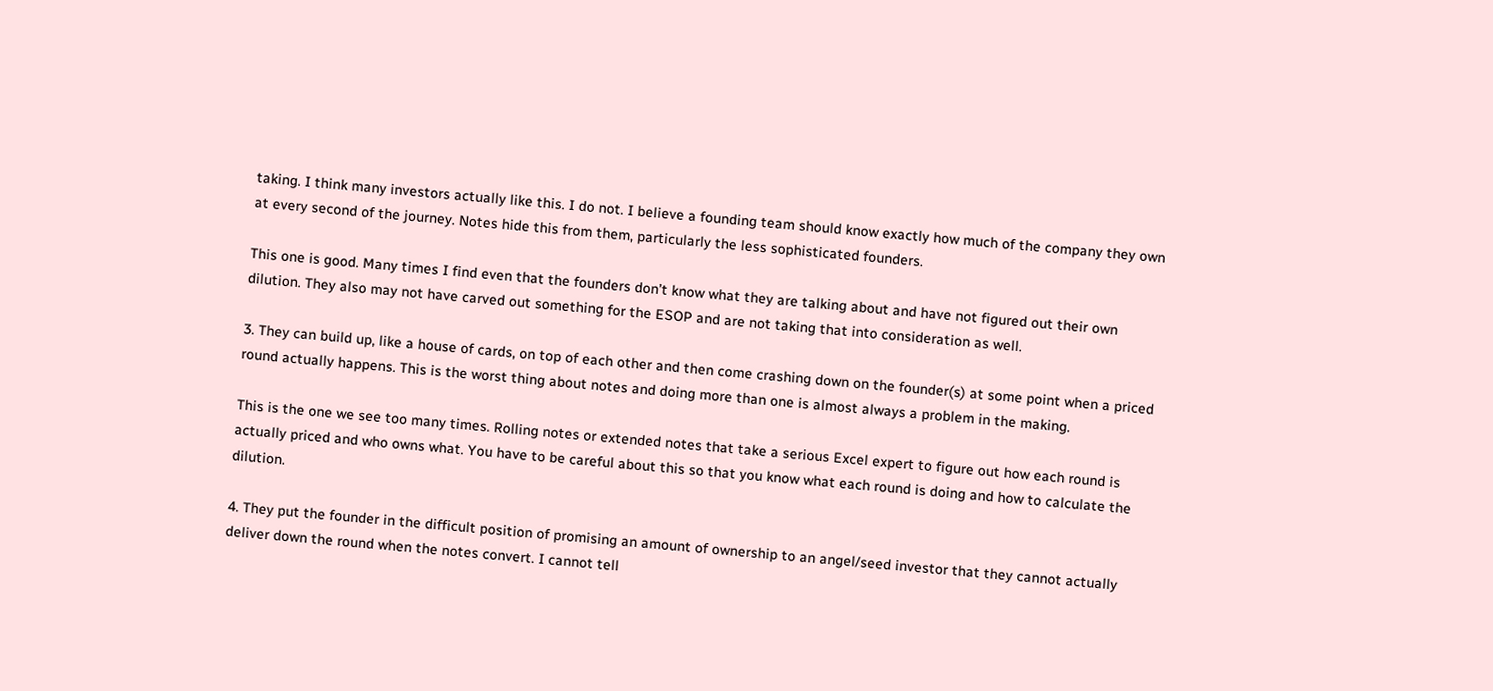taking. I think many investors actually like this. I do not. I believe a founding team should know exactly how much of the company they own at every second of the journey. Notes hide this from them, particularly the less sophisticated founders.

This one is good. Many times I find even that the founders don’t know what they are talking about and have not figured out their own dilution. They also may not have carved out something for the ESOP and are not taking that into consideration as well.

3. They can build up, like a house of cards, on top of each other and then come crashing down on the founder(s) at some point when a priced round actually happens. This is the worst thing about notes and doing more than one is almost always a problem in the making.

This is the one we see too many times. Rolling notes or extended notes that take a serious Excel expert to figure out how each round is actually priced and who owns what. You have to be careful about this so that you know what each round is doing and how to calculate the dilution.

4. They put the founder in the difficult position of promising an amount of ownership to an angel/seed investor that they cannot actually deliver down the round when the notes convert. I cannot tell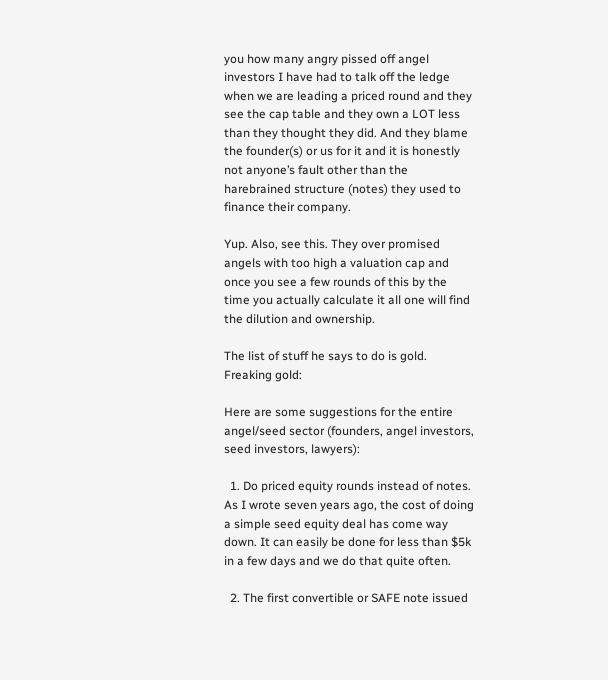you how many angry pissed off angel investors I have had to talk off the ledge when we are leading a priced round and they see the cap table and they own a LOT less than they thought they did. And they blame the founder(s) or us for it and it is honestly not anyone’s fault other than the harebrained structure (notes) they used to finance their company.

Yup. Also, see this. They over promised angels with too high a valuation cap and once you see a few rounds of this by the time you actually calculate it all one will find the dilution and ownership.

The list of stuff he says to do is gold. Freaking gold:

Here are some suggestions for the entire angel/seed sector (founders, angel investors, seed investors, lawyers):

  1. Do priced equity rounds instead of notes. As I wrote seven years ago, the cost of doing a simple seed equity deal has come way down. It can easily be done for less than $5k in a few days and we do that quite often.

  2. The first convertible or SAFE note issued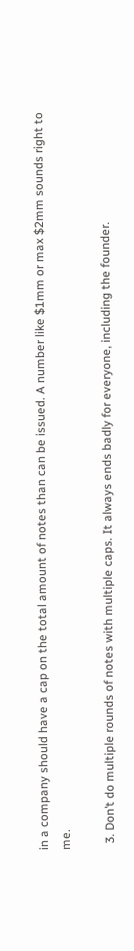in a company should have a cap on the total amount of notes than can be issued. A number like $1mm or max $2mm sounds right to me.

  3. Don’t do multiple rounds of notes with multiple caps. It always ends badly for everyone, including the founder.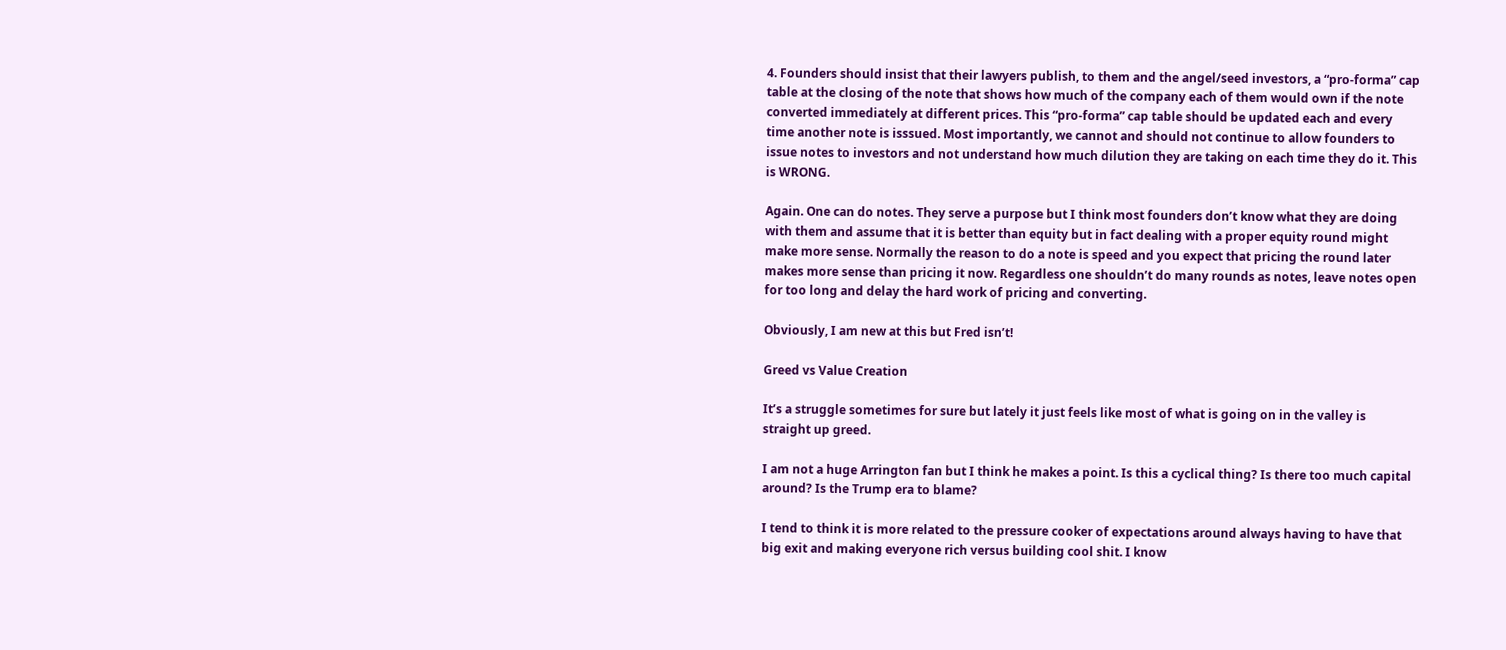4. Founders should insist that their lawyers publish, to them and the angel/seed investors, a “pro-forma” cap table at the closing of the note that shows how much of the company each of them would own if the note converted immediately at different prices. This “pro-forma” cap table should be updated each and every time another note is isssued. Most importantly, we cannot and should not continue to allow founders to issue notes to investors and not understand how much dilution they are taking on each time they do it. This is WRONG.

Again. One can do notes. They serve a purpose but I think most founders don’t know what they are doing with them and assume that it is better than equity but in fact dealing with a proper equity round might make more sense. Normally the reason to do a note is speed and you expect that pricing the round later makes more sense than pricing it now. Regardless one shouldn’t do many rounds as notes, leave notes open for too long and delay the hard work of pricing and converting.

Obviously, I am new at this but Fred isn’t!

Greed vs Value Creation

It’s a struggle sometimes for sure but lately it just feels like most of what is going on in the valley is straight up greed.

I am not a huge Arrington fan but I think he makes a point. Is this a cyclical thing? Is there too much capital around? Is the Trump era to blame?

I tend to think it is more related to the pressure cooker of expectations around always having to have that big exit and making everyone rich versus building cool shit. I know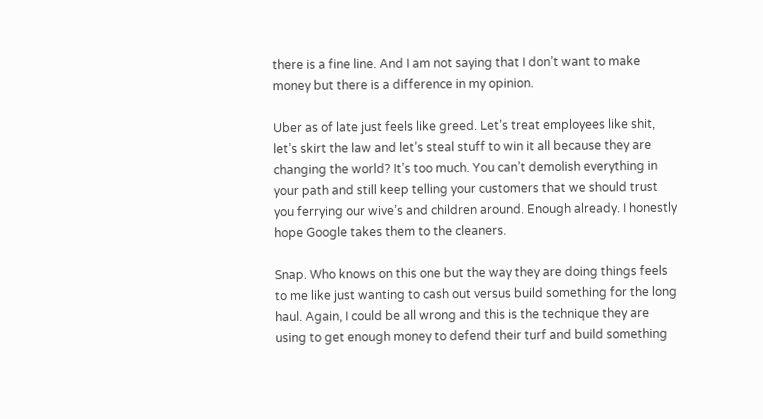there is a fine line. And I am not saying that I don’t want to make money but there is a difference in my opinion.

Uber as of late just feels like greed. Let’s treat employees like shit, let’s skirt the law and let’s steal stuff to win it all because they are changing the world? It’s too much. You can’t demolish everything in your path and still keep telling your customers that we should trust you ferrying our wive’s and children around. Enough already. I honestly hope Google takes them to the cleaners.

Snap. Who knows on this one but the way they are doing things feels to me like just wanting to cash out versus build something for the long haul. Again, I could be all wrong and this is the technique they are using to get enough money to defend their turf and build something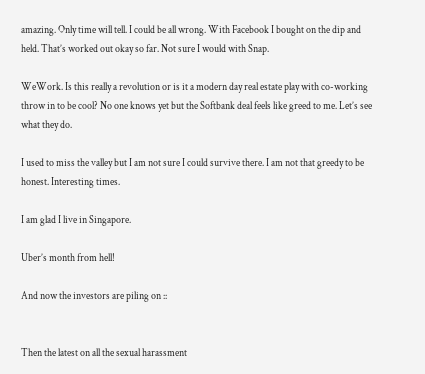amazing. Only time will tell. I could be all wrong. With Facebook I bought on the dip and held. That’s worked out okay so far. Not sure I would with Snap.

WeWork. Is this really a revolution or is it a modern day real estate play with co-working throw in to be cool? No one knows yet but the Softbank deal feels like greed to me. Let’s see what they do.

I used to miss the valley but I am not sure I could survive there. I am not that greedy to be honest. Interesting times.

I am glad I live in Singapore.

Uber’s month from hell!

And now the investors are piling on ::


Then the latest on all the sexual harassment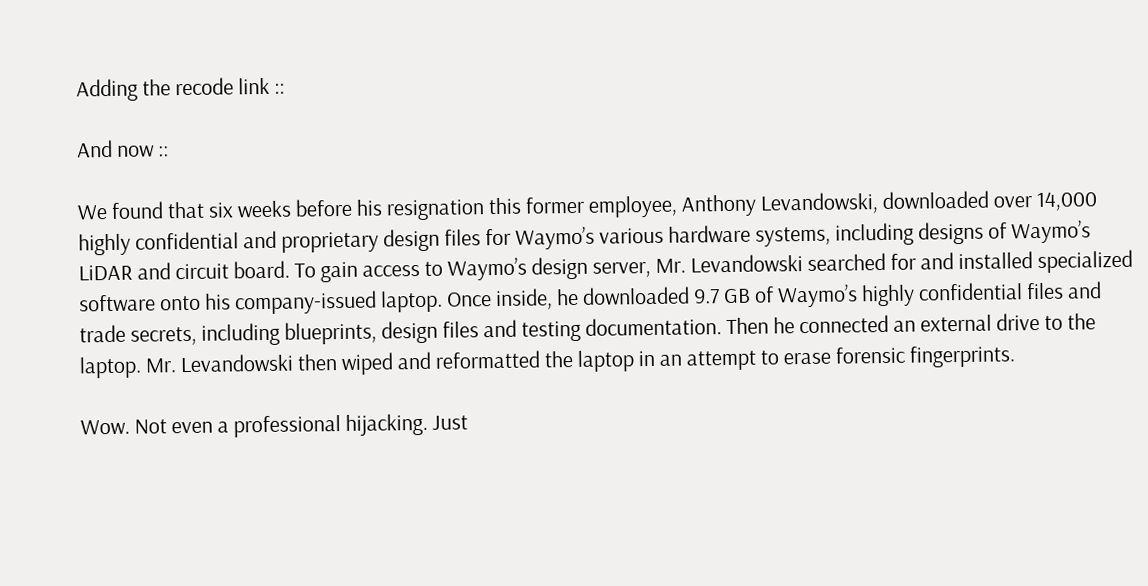Adding the recode link ::

And now ::

We found that six weeks before his resignation this former employee, Anthony Levandowski, downloaded over 14,000 highly confidential and proprietary design files for Waymo’s various hardware systems, including designs of Waymo’s LiDAR and circuit board. To gain access to Waymo’s design server, Mr. Levandowski searched for and installed specialized software onto his company-issued laptop. Once inside, he downloaded 9.7 GB of Waymo’s highly confidential files and trade secrets, including blueprints, design files and testing documentation. Then he connected an external drive to the laptop. Mr. Levandowski then wiped and reformatted the laptop in an attempt to erase forensic fingerprints.

Wow. Not even a professional hijacking. Just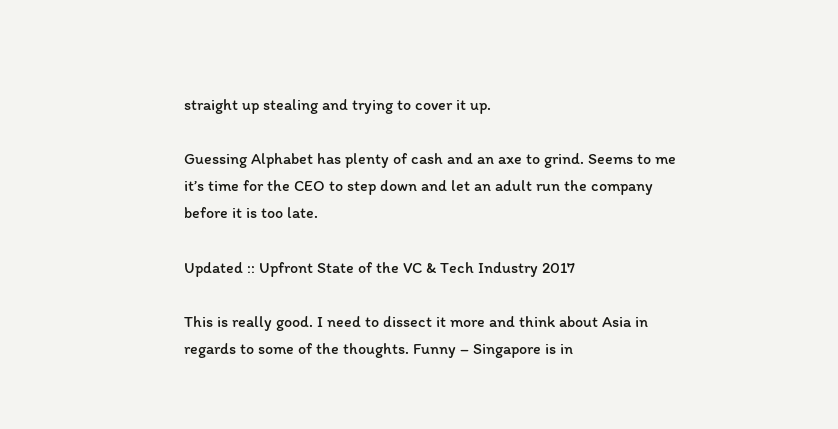straight up stealing and trying to cover it up.

Guessing Alphabet has plenty of cash and an axe to grind. Seems to me it’s time for the CEO to step down and let an adult run the company before it is too late.

Updated :: Upfront State of the VC & Tech Industry 2017

This is really good. I need to dissect it more and think about Asia in regards to some of the thoughts. Funny – Singapore is in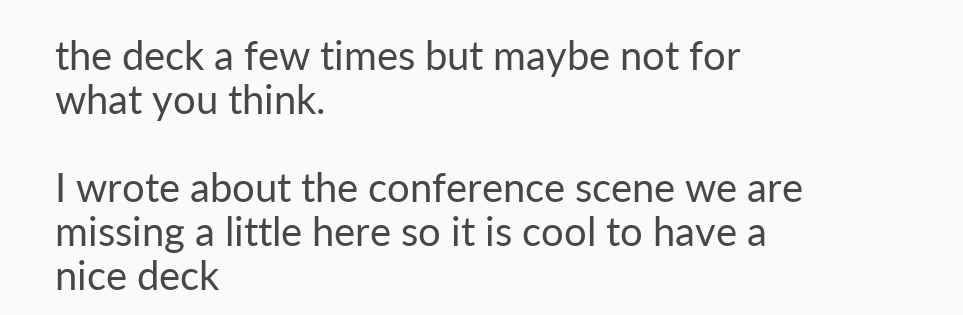the deck a few times but maybe not for what you think.

I wrote about the conference scene we are missing a little here so it is cool to have a nice deck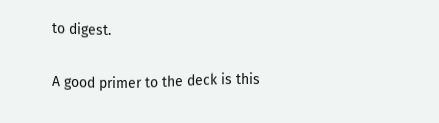to digest.

A good primer to the deck is this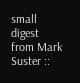small digest from Mark Suster ::